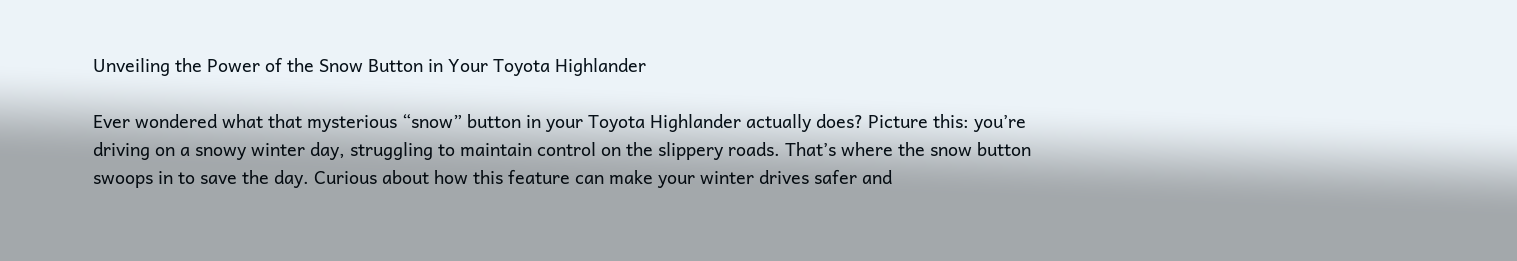Unveiling the Power of the Snow Button in Your Toyota Highlander

Ever wondered what that mysterious “snow” button in your Toyota Highlander actually does? Picture this: you’re driving on a snowy winter day, struggling to maintain control on the slippery roads. That’s where the snow button swoops in to save the day. Curious about how this feature can make your winter drives safer and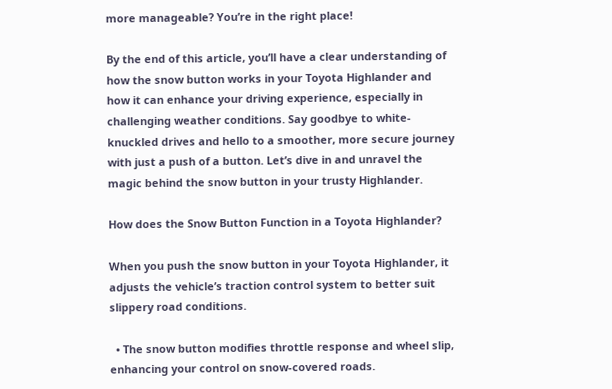more manageable? You’re in the right place!

By the end of this article, you’ll have a clear understanding of how the snow button works in your Toyota Highlander and how it can enhance your driving experience, especially in challenging weather conditions. Say goodbye to white-knuckled drives and hello to a smoother, more secure journey with just a push of a button. Let’s dive in and unravel the magic behind the snow button in your trusty Highlander.

How does the Snow Button Function in a Toyota Highlander?

When you push the snow button in your Toyota Highlander, it adjusts the vehicle’s traction control system to better suit slippery road conditions.

  • The snow button modifies throttle response and wheel slip, enhancing your control on snow-covered roads.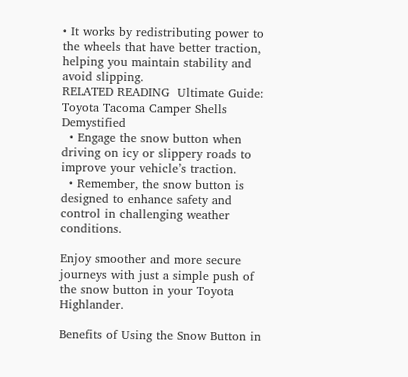• It works by redistributing power to the wheels that have better traction, helping you maintain stability and avoid slipping.
RELATED READING  Ultimate Guide: Toyota Tacoma Camper Shells Demystified
  • Engage the snow button when driving on icy or slippery roads to improve your vehicle’s traction.
  • Remember, the snow button is designed to enhance safety and control in challenging weather conditions.

Enjoy smoother and more secure journeys with just a simple push of the snow button in your Toyota Highlander.

Benefits of Using the Snow Button in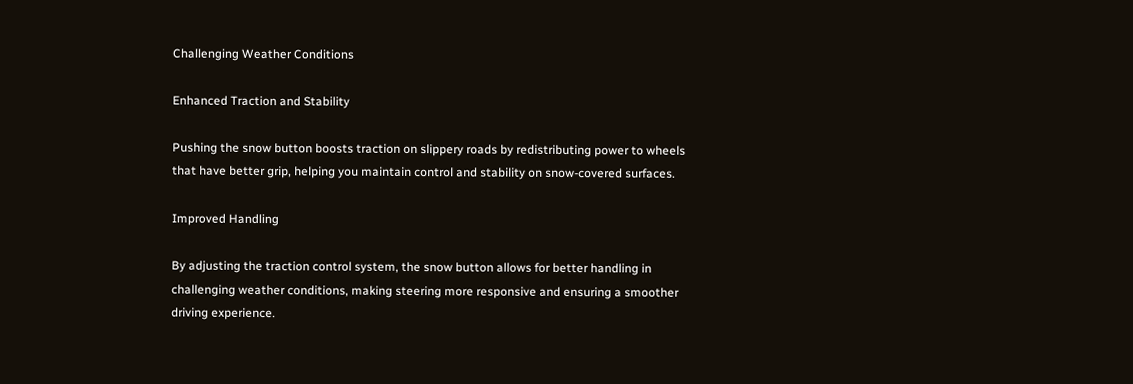Challenging Weather Conditions

Enhanced Traction and Stability

Pushing the snow button boosts traction on slippery roads by redistributing power to wheels that have better grip, helping you maintain control and stability on snow-covered surfaces.

Improved Handling

By adjusting the traction control system, the snow button allows for better handling in challenging weather conditions, making steering more responsive and ensuring a smoother driving experience.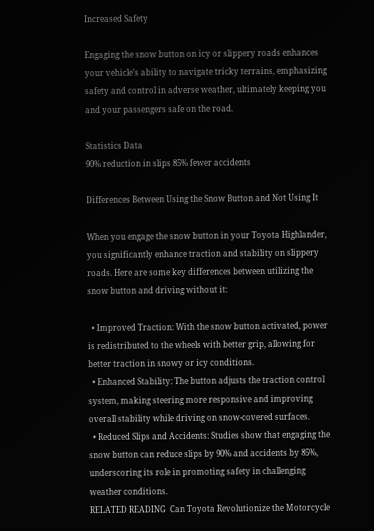Increased Safety

Engaging the snow button on icy or slippery roads enhances your vehicle’s ability to navigate tricky terrains, emphasizing safety and control in adverse weather, ultimately keeping you and your passengers safe on the road.

Statistics Data
90% reduction in slips 85% fewer accidents

Differences Between Using the Snow Button and Not Using It

When you engage the snow button in your Toyota Highlander, you significantly enhance traction and stability on slippery roads. Here are some key differences between utilizing the snow button and driving without it:

  • Improved Traction: With the snow button activated, power is redistributed to the wheels with better grip, allowing for better traction in snowy or icy conditions.
  • Enhanced Stability: The button adjusts the traction control system, making steering more responsive and improving overall stability while driving on snow-covered surfaces.
  • Reduced Slips and Accidents: Studies show that engaging the snow button can reduce slips by 90% and accidents by 85%, underscoring its role in promoting safety in challenging weather conditions.
RELATED READING  Can Toyota Revolutionize the Motorcycle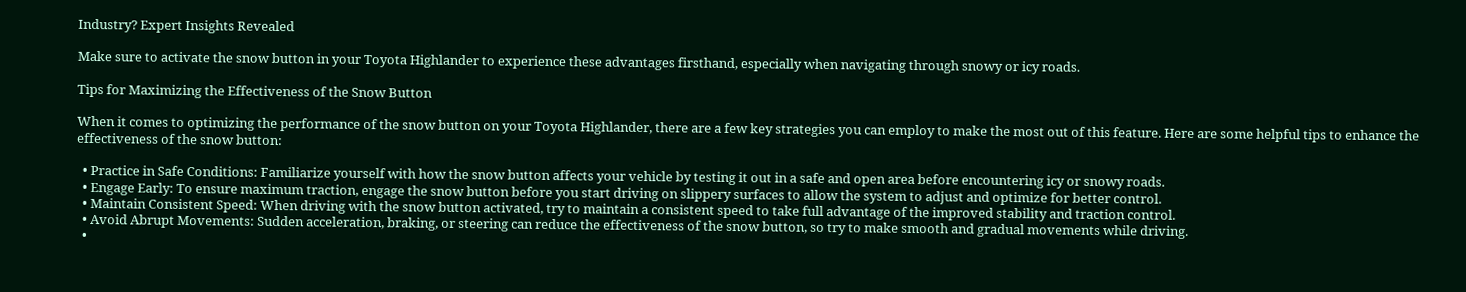Industry? Expert Insights Revealed

Make sure to activate the snow button in your Toyota Highlander to experience these advantages firsthand, especially when navigating through snowy or icy roads.

Tips for Maximizing the Effectiveness of the Snow Button

When it comes to optimizing the performance of the snow button on your Toyota Highlander, there are a few key strategies you can employ to make the most out of this feature. Here are some helpful tips to enhance the effectiveness of the snow button:

  • Practice in Safe Conditions: Familiarize yourself with how the snow button affects your vehicle by testing it out in a safe and open area before encountering icy or snowy roads.
  • Engage Early: To ensure maximum traction, engage the snow button before you start driving on slippery surfaces to allow the system to adjust and optimize for better control.
  • Maintain Consistent Speed: When driving with the snow button activated, try to maintain a consistent speed to take full advantage of the improved stability and traction control.
  • Avoid Abrupt Movements: Sudden acceleration, braking, or steering can reduce the effectiveness of the snow button, so try to make smooth and gradual movements while driving.
  •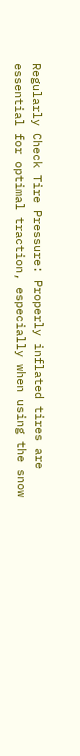Regularly Check Tire Pressure: Properly inflated tires are essential for optimal traction, especially when using the snow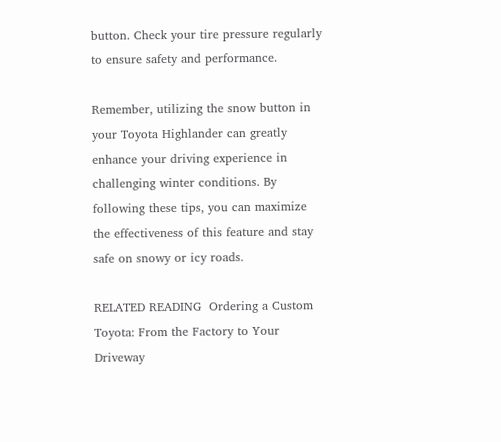button. Check your tire pressure regularly to ensure safety and performance.

Remember, utilizing the snow button in your Toyota Highlander can greatly enhance your driving experience in challenging winter conditions. By following these tips, you can maximize the effectiveness of this feature and stay safe on snowy or icy roads.

RELATED READING  Ordering a Custom Toyota: From the Factory to Your Driveway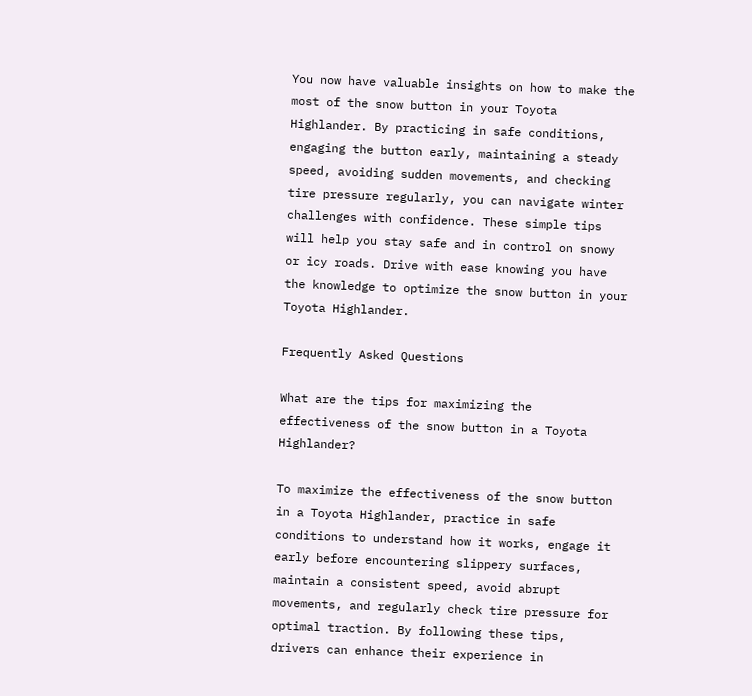You now have valuable insights on how to make the most of the snow button in your Toyota Highlander. By practicing in safe conditions, engaging the button early, maintaining a steady speed, avoiding sudden movements, and checking tire pressure regularly, you can navigate winter challenges with confidence. These simple tips will help you stay safe and in control on snowy or icy roads. Drive with ease knowing you have the knowledge to optimize the snow button in your Toyota Highlander.

Frequently Asked Questions

What are the tips for maximizing the effectiveness of the snow button in a Toyota Highlander?

To maximize the effectiveness of the snow button in a Toyota Highlander, practice in safe conditions to understand how it works, engage it early before encountering slippery surfaces, maintain a consistent speed, avoid abrupt movements, and regularly check tire pressure for optimal traction. By following these tips, drivers can enhance their experience in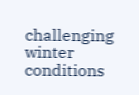challenging winter conditions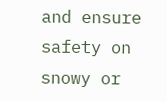and ensure safety on snowy or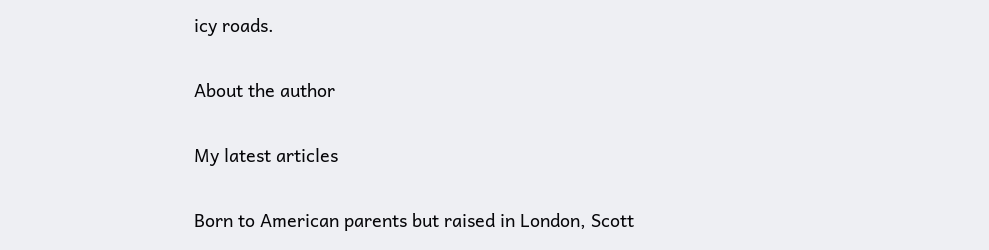icy roads.

About the author

My latest articles

Born to American parents but raised in London, Scott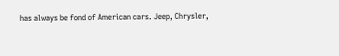has always be fond of American cars. Jeep, Chrysler,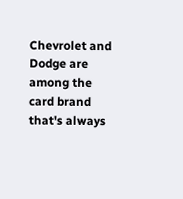Chevrolet and Dodge are among the card brand that's always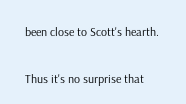been close to Scott's hearth.

Thus it's no surprise that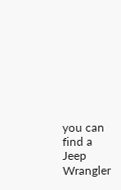you can find a Jeep Wrangler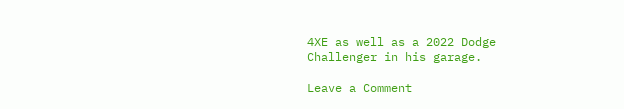4XE as well as a 2022 Dodge Challenger in his garage.

Leave a Comment